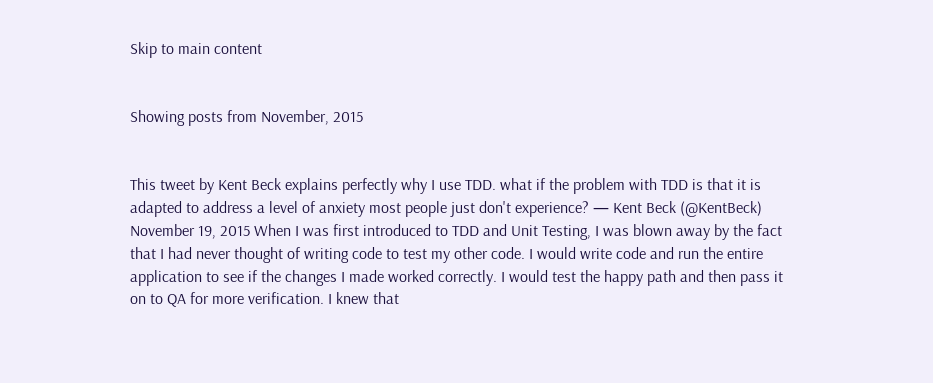Skip to main content


Showing posts from November, 2015


This tweet by Kent Beck explains perfectly why I use TDD. what if the problem with TDD is that it is adapted to address a level of anxiety most people just don't experience? — Kent Beck (@KentBeck) November 19, 2015 When I was first introduced to TDD and Unit Testing, I was blown away by the fact that I had never thought of writing code to test my other code. I would write code and run the entire application to see if the changes I made worked correctly. I would test the happy path and then pass it on to QA for more verification. I knew that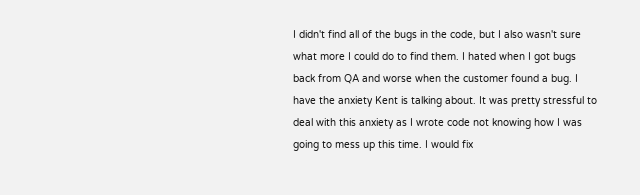I didn't find all of the bugs in the code, but I also wasn't sure what more I could do to find them. I hated when I got bugs back from QA and worse when the customer found a bug. I have the anxiety Kent is talking about. It was pretty stressful to deal with this anxiety as I wrote code not knowing how I was going to mess up this time. I would fix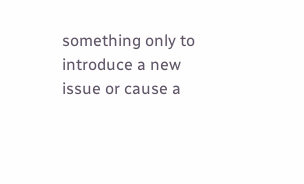something only to introduce a new issue or cause a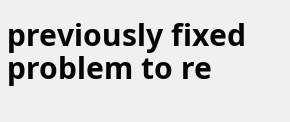previously fixed problem to re